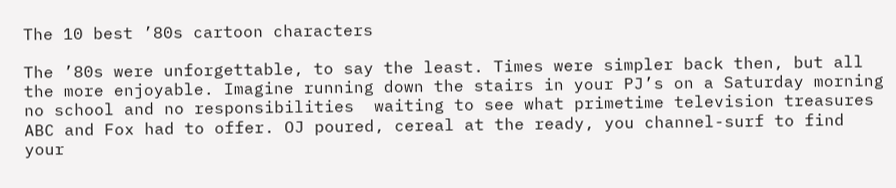The 10 best ’80s cartoon characters

The ’80s were unforgettable, to say the least. Times were simpler back then, but all the more enjoyable. Imagine running down the stairs in your PJ’s on a Saturday morning  no school and no responsibilities  waiting to see what primetime television treasures ABC and Fox had to offer. OJ poured, cereal at the ready, you channel-surf to find your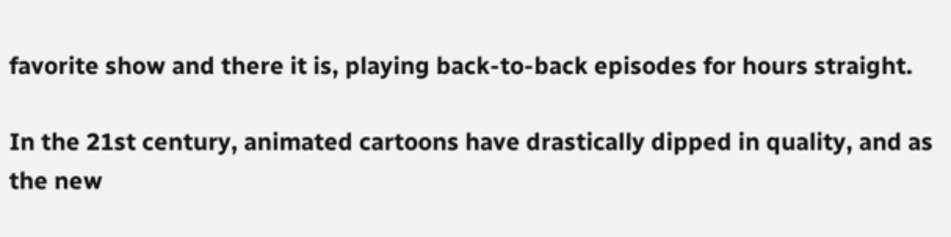favorite show and there it is, playing back-to-back episodes for hours straight.

In the 21st century, animated cartoons have drastically dipped in quality, and as the new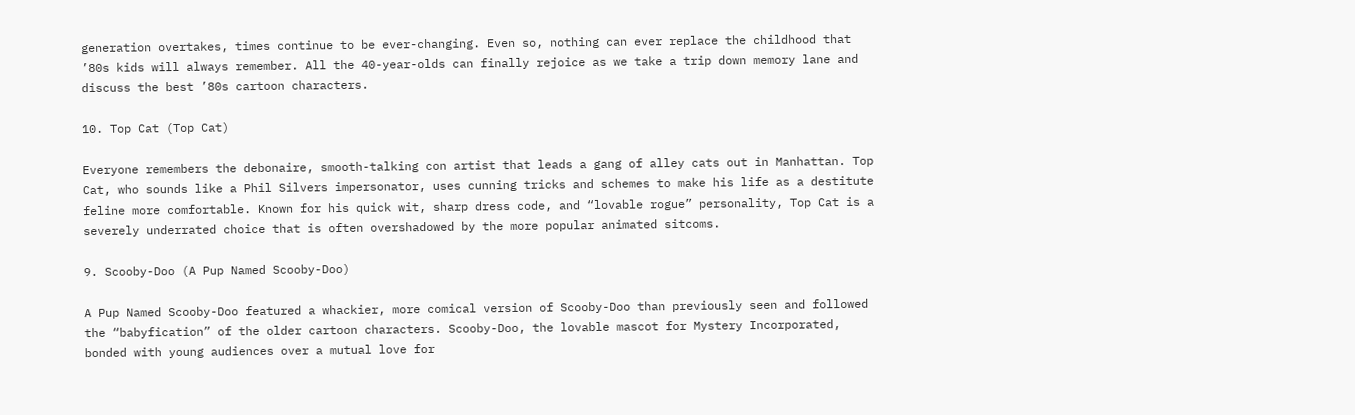generation overtakes, times continue to be ever-changing. Even so, nothing can ever replace the childhood that ’80s kids will always remember. All the 40-year-olds can finally rejoice as we take a trip down memory lane and discuss the best ’80s cartoon characters.

10. Top Cat (Top Cat)

Everyone remembers the debonaire, smooth-talking con artist that leads a gang of alley cats out in Manhattan. Top Cat, who sounds like a Phil Silvers impersonator, uses cunning tricks and schemes to make his life as a destitute feline more comfortable. Known for his quick wit, sharp dress code, and “lovable rogue” personality, Top Cat is a severely underrated choice that is often overshadowed by the more popular animated sitcoms.

9. Scooby-Doo (A Pup Named Scooby-Doo)

A Pup Named Scooby-Doo featured a whackier, more comical version of Scooby-Doo than previously seen and followed the “babyfication” of the older cartoon characters. Scooby-Doo, the lovable mascot for Mystery Incorporated, bonded with young audiences over a mutual love for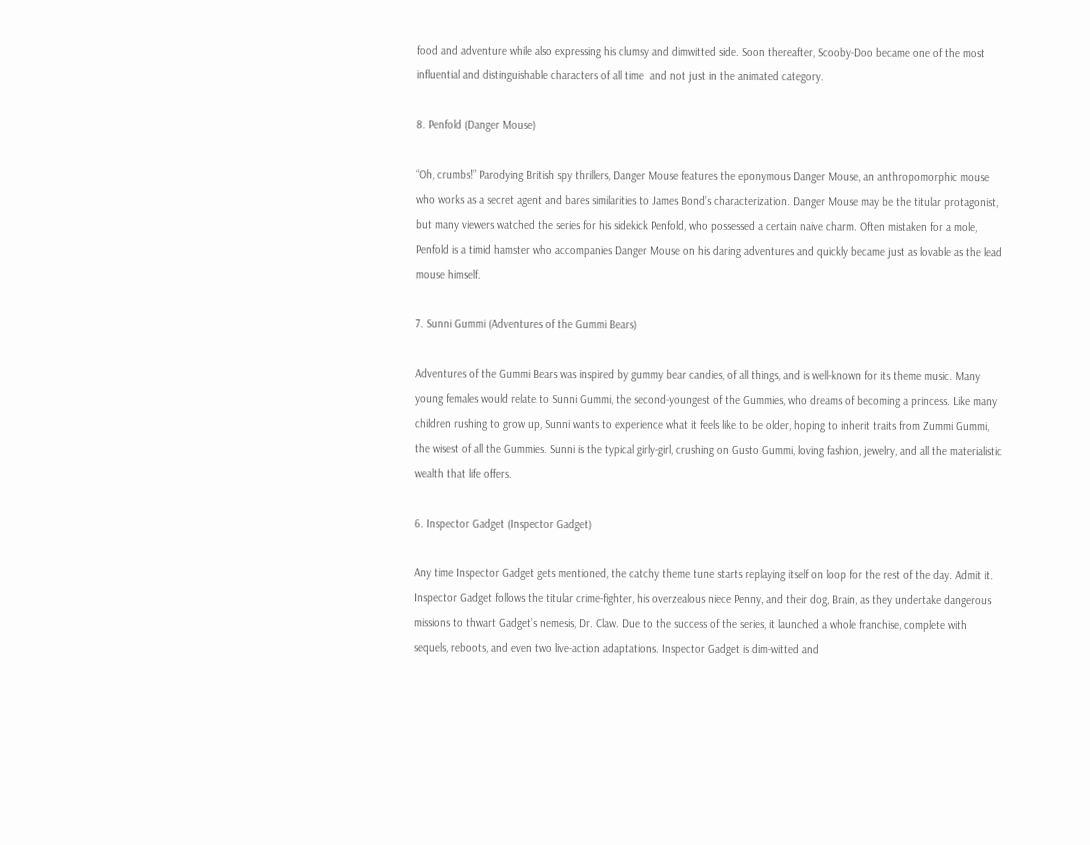food and adventure while also expressing his clumsy and dimwitted side. Soon thereafter, Scooby-Doo became one of the most influential and distinguishable characters of all time  and not just in the animated category.

8. Penfold (Danger Mouse)

“Oh, crumbs!” Parodying British spy thrillers, Danger Mouse features the eponymous Danger Mouse, an anthropomorphic mouse who works as a secret agent and bares similarities to James Bond’s characterization. Danger Mouse may be the titular protagonist, but many viewers watched the series for his sidekick Penfold, who possessed a certain naive charm. Often mistaken for a mole, Penfold is a timid hamster who accompanies Danger Mouse on his daring adventures and quickly became just as lovable as the lead mouse himself.

7. Sunni Gummi (Adventures of the Gummi Bears)

Adventures of the Gummi Bears was inspired by gummy bear candies, of all things, and is well-known for its theme music. Many young females would relate to Sunni Gummi, the second-youngest of the Gummies, who dreams of becoming a princess. Like many children rushing to grow up, Sunni wants to experience what it feels like to be older, hoping to inherit traits from Zummi Gummi, the wisest of all the Gummies. Sunni is the typical girly-girl, crushing on Gusto Gummi, loving fashion, jewelry, and all the materialistic wealth that life offers.

6. Inspector Gadget (Inspector Gadget)

Any time Inspector Gadget gets mentioned, the catchy theme tune starts replaying itself on loop for the rest of the day. Admit it. Inspector Gadget follows the titular crime-fighter, his overzealous niece Penny, and their dog, Brain, as they undertake dangerous missions to thwart Gadget’s nemesis, Dr. Claw. Due to the success of the series, it launched a whole franchise, complete with sequels, reboots, and even two live-action adaptations. Inspector Gadget is dim-witted and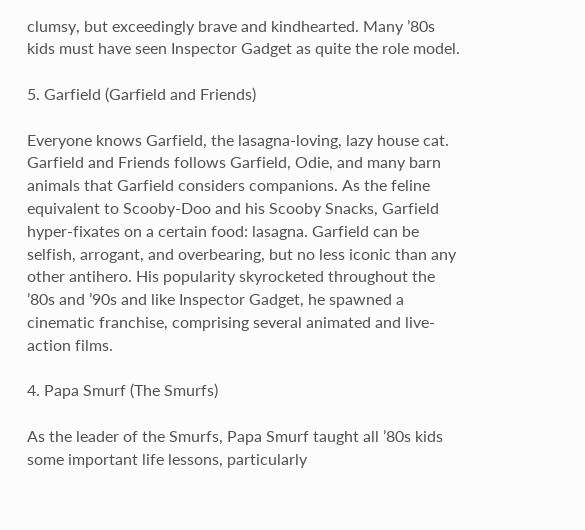clumsy, but exceedingly brave and kindhearted. Many ’80s kids must have seen Inspector Gadget as quite the role model.

5. Garfield (Garfield and Friends)

Everyone knows Garfield, the lasagna-loving, lazy house cat. Garfield and Friends follows Garfield, Odie, and many barn animals that Garfield considers companions. As the feline equivalent to Scooby-Doo and his Scooby Snacks, Garfield hyper-fixates on a certain food: lasagna. Garfield can be selfish, arrogant, and overbearing, but no less iconic than any other antihero. His popularity skyrocketed throughout the ’80s and ’90s and like Inspector Gadget, he spawned a cinematic franchise, comprising several animated and live-action films.

4. Papa Smurf (The Smurfs)

As the leader of the Smurfs, Papa Smurf taught all ’80s kids some important life lessons, particularly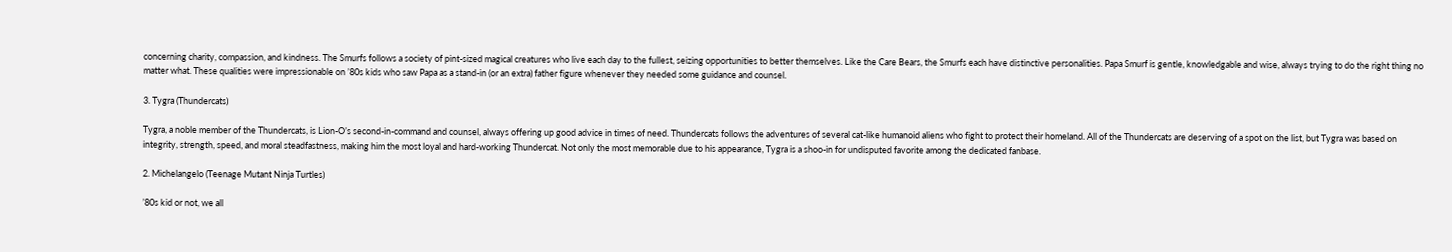concerning charity, compassion, and kindness. The Smurfs follows a society of pint-sized magical creatures who live each day to the fullest, seizing opportunities to better themselves. Like the Care Bears, the Smurfs each have distinctive personalities. Papa Smurf is gentle, knowledgable and wise, always trying to do the right thing no matter what. These qualities were impressionable on ’80s kids who saw Papa as a stand-in (or an extra) father figure whenever they needed some guidance and counsel.

3. Tygra (Thundercats)

Tygra, a noble member of the Thundercats, is Lion-O’s second-in-command and counsel, always offering up good advice in times of need. Thundercats follows the adventures of several cat-like humanoid aliens who fight to protect their homeland. All of the Thundercats are deserving of a spot on the list, but Tygra was based on integrity, strength, speed, and moral steadfastness, making him the most loyal and hard-working Thundercat. Not only the most memorable due to his appearance, Tygra is a shoo-in for undisputed favorite among the dedicated fanbase.

2. Michelangelo (Teenage Mutant Ninja Turtles)

’80s kid or not, we all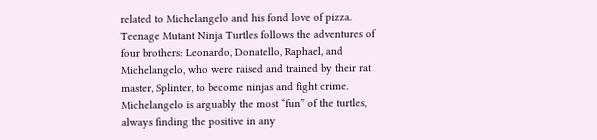related to Michelangelo and his fond love of pizza. Teenage Mutant Ninja Turtles follows the adventures of four brothers: Leonardo, Donatello, Raphael, and Michelangelo, who were raised and trained by their rat master, Splinter, to become ninjas and fight crime. Michelangelo is arguably the most “fun” of the turtles, always finding the positive in any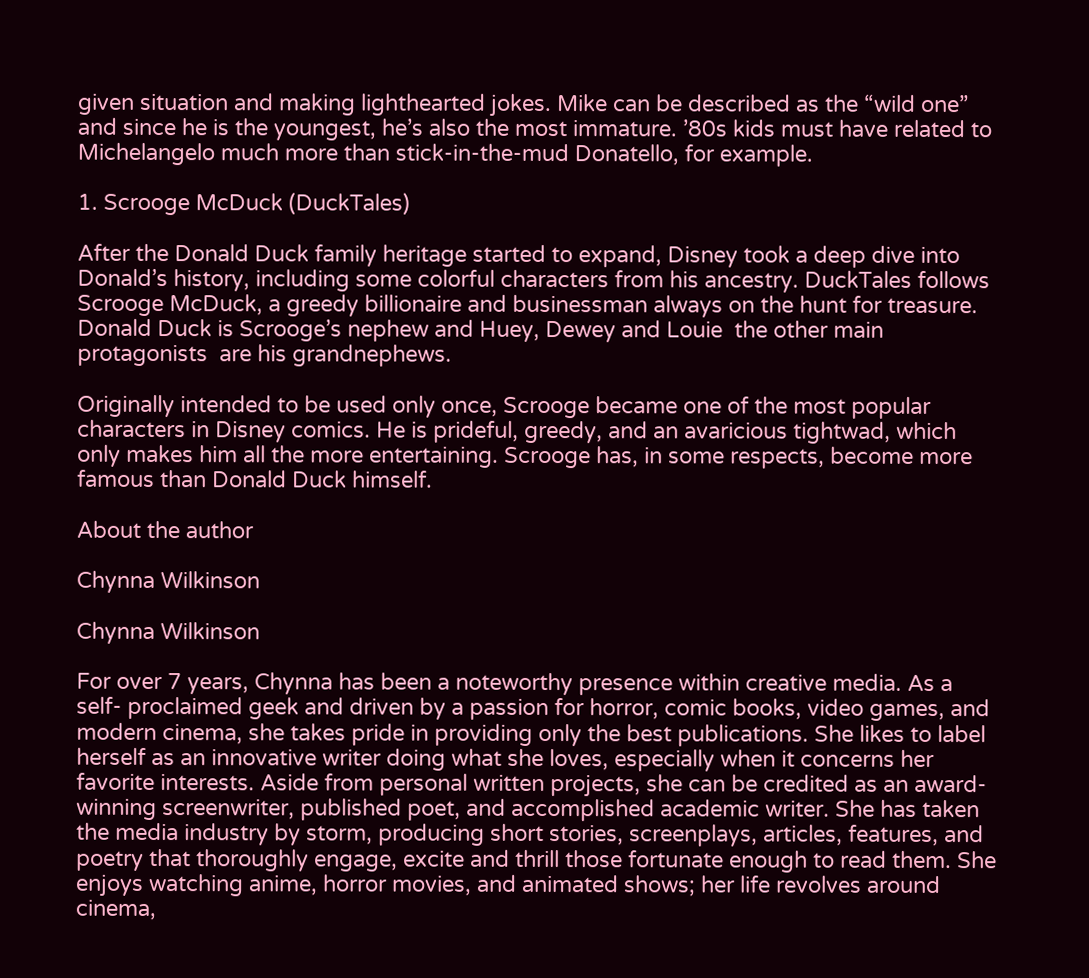given situation and making lighthearted jokes. Mike can be described as the “wild one” and since he is the youngest, he’s also the most immature. ’80s kids must have related to Michelangelo much more than stick-in-the-mud Donatello, for example.

1. Scrooge McDuck (DuckTales)

After the Donald Duck family heritage started to expand, Disney took a deep dive into Donald’s history, including some colorful characters from his ancestry. DuckTales follows Scrooge McDuck, a greedy billionaire and businessman always on the hunt for treasure. Donald Duck is Scrooge’s nephew and Huey, Dewey and Louie  the other main protagonists  are his grandnephews.

Originally intended to be used only once, Scrooge became one of the most popular characters in Disney comics. He is prideful, greedy, and an avaricious tightwad, which only makes him all the more entertaining. Scrooge has, in some respects, become more famous than Donald Duck himself.

About the author

Chynna Wilkinson

Chynna Wilkinson

For over 7 years, Chynna has been a noteworthy presence within creative media. As a self- proclaimed geek and driven by a passion for horror, comic books, video games, and modern cinema, she takes pride in providing only the best publications. She likes to label herself as an innovative writer doing what she loves, especially when it concerns her favorite interests. Aside from personal written projects, she can be credited as an award-winning screenwriter, published poet, and accomplished academic writer. She has taken the media industry by storm, producing short stories, screenplays, articles, features, and poetry that thoroughly engage, excite and thrill those fortunate enough to read them. She enjoys watching anime, horror movies, and animated shows; her life revolves around cinema,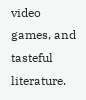video games, and tasteful literature.